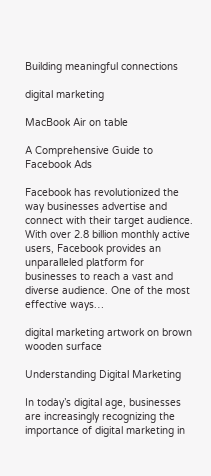Building meaningful connections

digital marketing

MacBook Air on table

A Comprehensive Guide to Facebook Ads

Facebook has revolutionized the way businesses advertise and connect with their target audience. With over 2.8 billion monthly active users, Facebook provides an unparalleled platform for businesses to reach a vast and diverse audience. One of the most effective ways…

digital marketing artwork on brown wooden surface

Understanding Digital Marketing

In today’s digital age, businesses are increasingly recognizing the importance of digital marketing in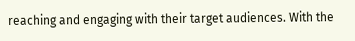reaching and engaging with their target audiences. With the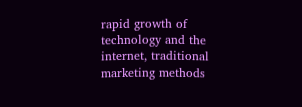rapid growth of technology and the internet, traditional marketing methods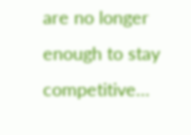are no longer enough to stay competitive…